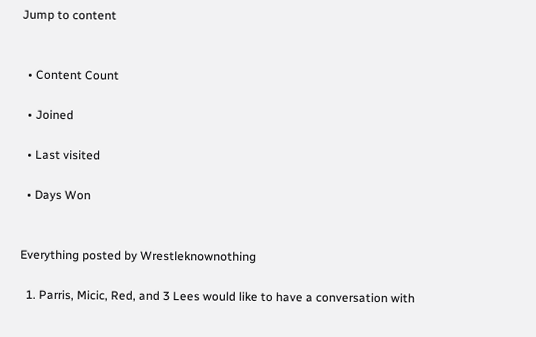Jump to content


  • Content Count

  • Joined

  • Last visited

  • Days Won


Everything posted by Wrestleknownothing

  1. Parris, Micic, Red, and 3 Lees would like to have a conversation with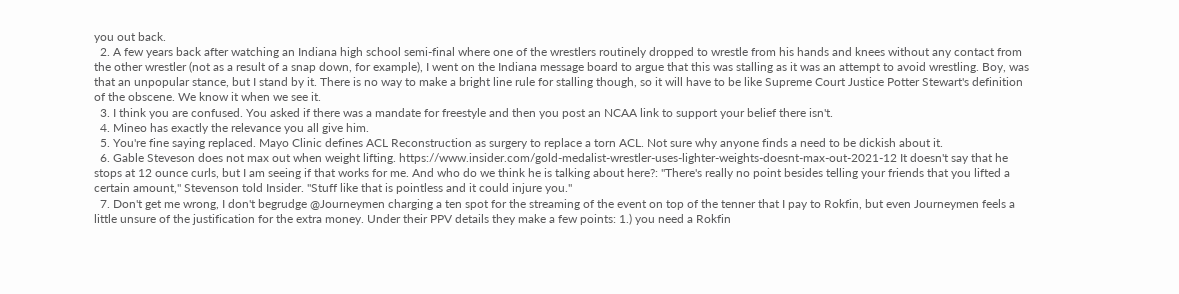you out back.
  2. A few years back after watching an Indiana high school semi-final where one of the wrestlers routinely dropped to wrestle from his hands and knees without any contact from the other wrestler (not as a result of a snap down, for example), I went on the Indiana message board to argue that this was stalling as it was an attempt to avoid wrestling. Boy, was that an unpopular stance, but I stand by it. There is no way to make a bright line rule for stalling though, so it will have to be like Supreme Court Justice Potter Stewart's definition of the obscene. We know it when we see it.
  3. I think you are confused. You asked if there was a mandate for freestyle and then you post an NCAA link to support your belief there isn't.
  4. Mineo has exactly the relevance you all give him.
  5. You're fine saying replaced. Mayo Clinic defines ACL Reconstruction as surgery to replace a torn ACL. Not sure why anyone finds a need to be dickish about it.
  6. Gable Steveson does not max out when weight lifting. https://www.insider.com/gold-medalist-wrestler-uses-lighter-weights-doesnt-max-out-2021-12 It doesn't say that he stops at 12 ounce curls, but I am seeing if that works for me. And who do we think he is talking about here?: "There's really no point besides telling your friends that you lifted a certain amount," Stevenson told Insider. "Stuff like that is pointless and it could injure you."
  7. Don't get me wrong, I don't begrudge @Journeymen charging a ten spot for the streaming of the event on top of the tenner that I pay to Rokfin, but even Journeymen feels a little unsure of the justification for the extra money. Under their PPV details they make a few points: 1.) you need a Rokfin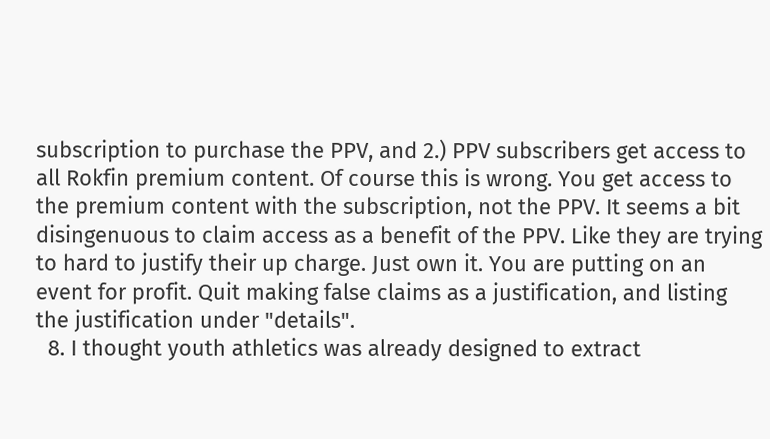subscription to purchase the PPV, and 2.) PPV subscribers get access to all Rokfin premium content. Of course this is wrong. You get access to the premium content with the subscription, not the PPV. It seems a bit disingenuous to claim access as a benefit of the PPV. Like they are trying to hard to justify their up charge. Just own it. You are putting on an event for profit. Quit making false claims as a justification, and listing the justification under "details".
  8. I thought youth athletics was already designed to extract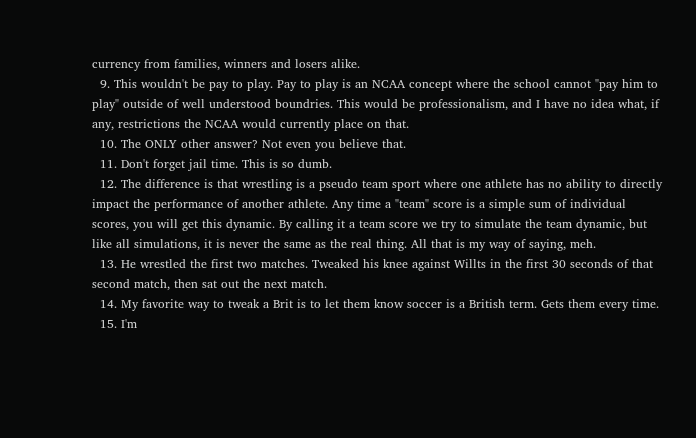currency from families, winners and losers alike.
  9. This wouldn't be pay to play. Pay to play is an NCAA concept where the school cannot "pay him to play" outside of well understood boundries. This would be professionalism, and I have no idea what, if any, restrictions the NCAA would currently place on that.
  10. The ONLY other answer? Not even you believe that.
  11. Don't forget jail time. This is so dumb.
  12. The difference is that wrestling is a pseudo team sport where one athlete has no ability to directly impact the performance of another athlete. Any time a "team" score is a simple sum of individual scores, you will get this dynamic. By calling it a team score we try to simulate the team dynamic, but like all simulations, it is never the same as the real thing. All that is my way of saying, meh.
  13. He wrestled the first two matches. Tweaked his knee against Willts in the first 30 seconds of that second match, then sat out the next match.
  14. My favorite way to tweak a Brit is to let them know soccer is a British term. Gets them every time.
  15. I'm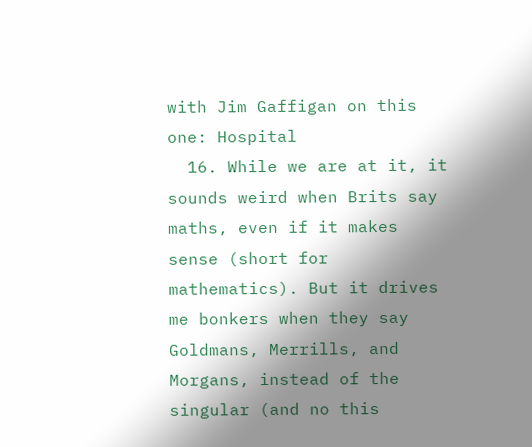with Jim Gaffigan on this one: Hospital
  16. While we are at it, it sounds weird when Brits say maths, even if it makes sense (short for mathematics). But it drives me bonkers when they say Goldmans, Merrills, and Morgans, instead of the singular (and no this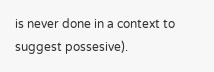is never done in a context to suggest possesive).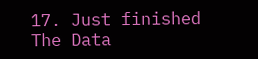17. Just finished The Data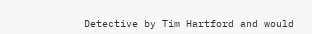Detective by Tim Hartford and would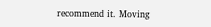recommend it. Moving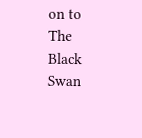on to The Black Swan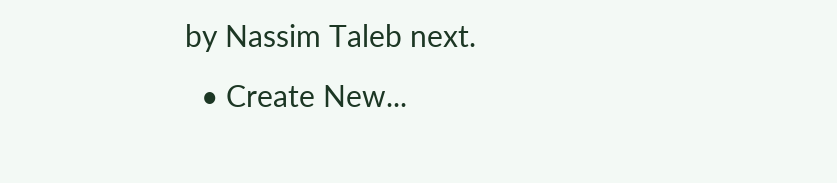by Nassim Taleb next.
  • Create New...